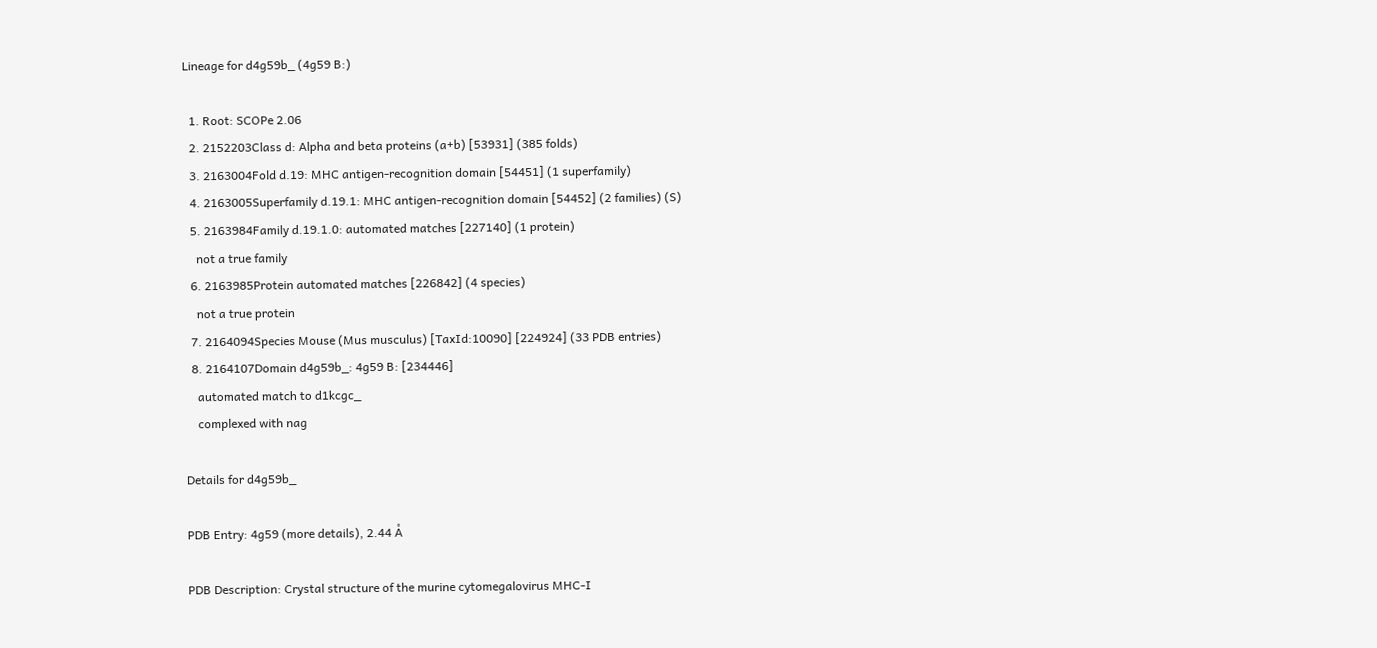Lineage for d4g59b_ (4g59 B:)

  1. Root: SCOPe 2.06
  2. 2152203Class d: Alpha and beta proteins (a+b) [53931] (385 folds)
  3. 2163004Fold d.19: MHC antigen-recognition domain [54451] (1 superfamily)
  4. 2163005Superfamily d.19.1: MHC antigen-recognition domain [54452] (2 families) (S)
  5. 2163984Family d.19.1.0: automated matches [227140] (1 protein)
    not a true family
  6. 2163985Protein automated matches [226842] (4 species)
    not a true protein
  7. 2164094Species Mouse (Mus musculus) [TaxId:10090] [224924] (33 PDB entries)
  8. 2164107Domain d4g59b_: 4g59 B: [234446]
    automated match to d1kcgc_
    complexed with nag

Details for d4g59b_

PDB Entry: 4g59 (more details), 2.44 Å

PDB Description: Crystal structure of the murine cytomegalovirus MHC-I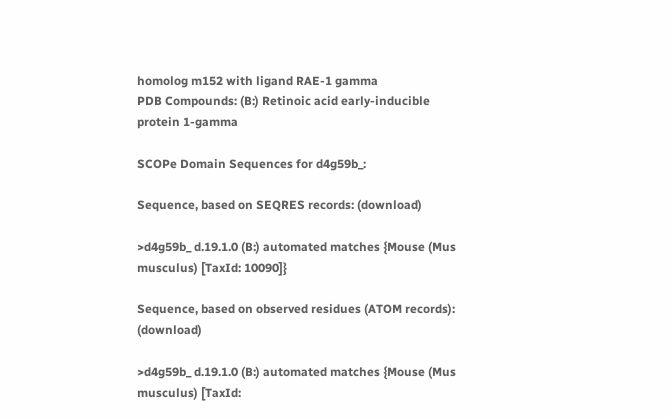homolog m152 with ligand RAE-1 gamma
PDB Compounds: (B:) Retinoic acid early-inducible protein 1-gamma

SCOPe Domain Sequences for d4g59b_:

Sequence, based on SEQRES records: (download)

>d4g59b_ d.19.1.0 (B:) automated matches {Mouse (Mus musculus) [TaxId: 10090]}

Sequence, based on observed residues (ATOM records): (download)

>d4g59b_ d.19.1.0 (B:) automated matches {Mouse (Mus musculus) [TaxId: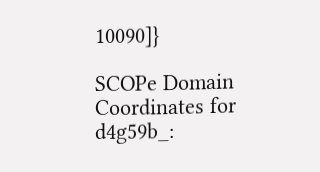10090]}

SCOPe Domain Coordinates for d4g59b_: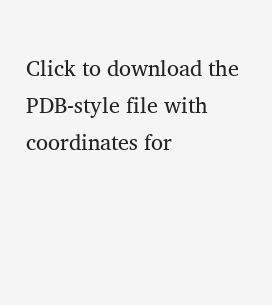Click to download the PDB-style file with coordinates for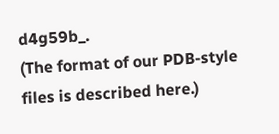d4g59b_.
(The format of our PDB-style files is described here.)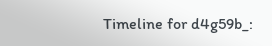Timeline for d4g59b_: